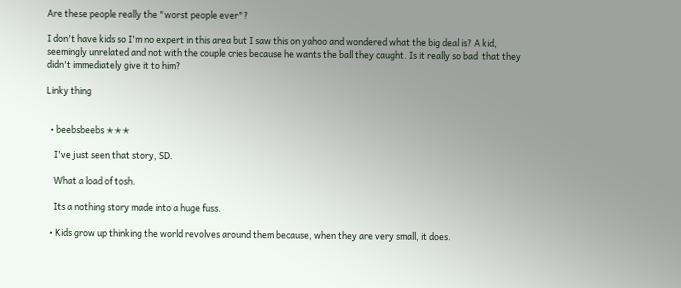Are these people really the "worst people ever"?

I don't have kids so I'm no expert in this area but I saw this on yahoo and wondered what the big deal is? A kid, seemingly unrelated and not with the couple cries because he wants the ball they caught. Is it really so bad  that they didn't immediately give it to him?

Linky thing


  • beebsbeebs ✭✭✭

    I've just seen that story, SD.

    What a load of tosh.

    Its a nothing story made into a huge fuss.

  • Kids grow up thinking the world revolves around them because, when they are very small, it does.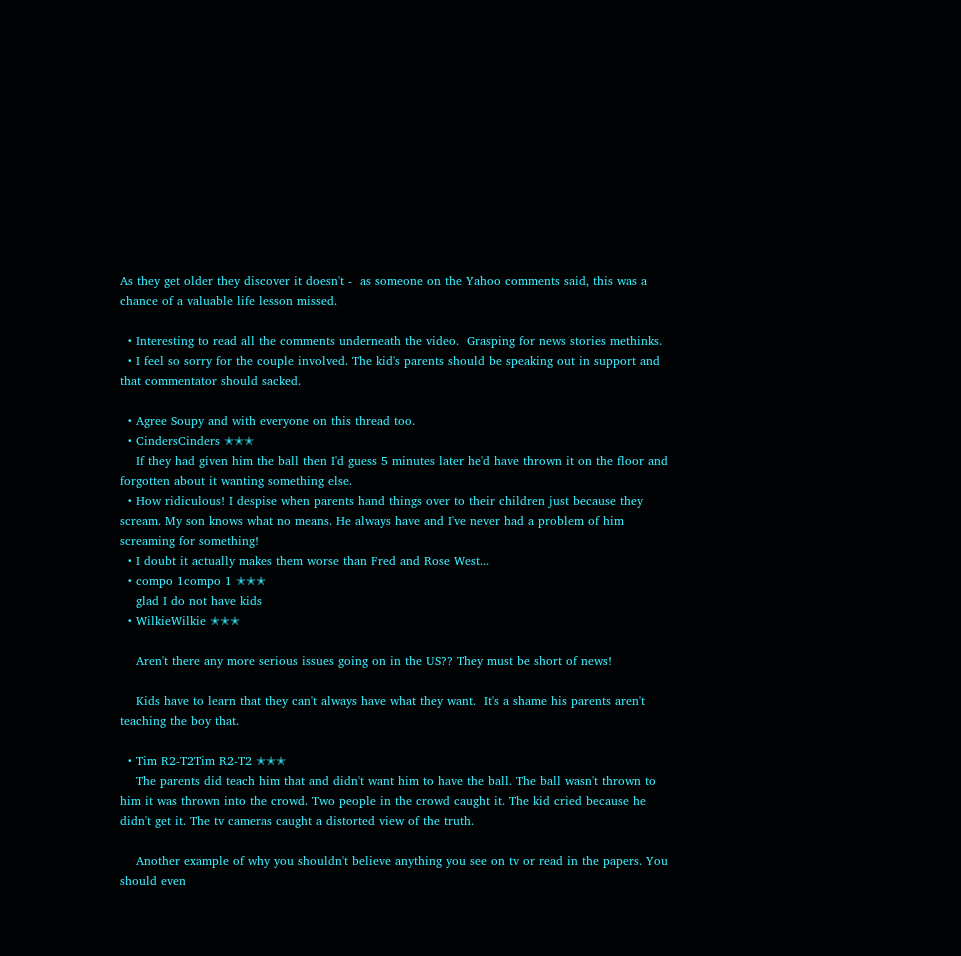As they get older they discover it doesn't -  as someone on the Yahoo comments said, this was a chance of a valuable life lesson missed.

  • Interesting to read all the comments underneath the video.  Grasping for news stories methinks.
  • I feel so sorry for the couple involved. The kid's parents should be speaking out in support and that commentator should sacked.

  • Agree Soupy and with everyone on this thread too.
  • CindersCinders ✭✭✭
    If they had given him the ball then I'd guess 5 minutes later he'd have thrown it on the floor and forgotten about it wanting something else.
  • How ridiculous! I despise when parents hand things over to their children just because they scream. My son knows what no means. He always have and I've never had a problem of him screaming for something!
  • I doubt it actually makes them worse than Fred and Rose West...
  • compo 1compo 1 ✭✭✭
    glad I do not have kids
  • WilkieWilkie ✭✭✭

    Aren't there any more serious issues going on in the US?? They must be short of news!

    Kids have to learn that they can't always have what they want.  It's a shame his parents aren't teaching the boy that.

  • Tim R2-T2Tim R2-T2 ✭✭✭
    The parents did teach him that and didn't want him to have the ball. The ball wasn't thrown to him it was thrown into the crowd. Two people in the crowd caught it. The kid cried because he didn't get it. The tv cameras caught a distorted view of the truth.

    Another example of why you shouldn't believe anything you see on tv or read in the papers. You should even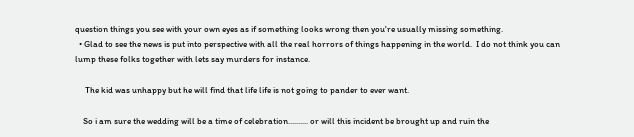question things you see with your own eyes as if something looks wrong then you're usually missing something.
  • Glad to see the news is put into perspective with all the real horrors of things happening in the world.  I do not think you can lump these folks together with lets say murders for instance.

     The kid was unhappy but he will find that life life is not going to pander to ever want.

    So i am sure the wedding will be a time of celebration.......... or will this incident be brought up and ruin the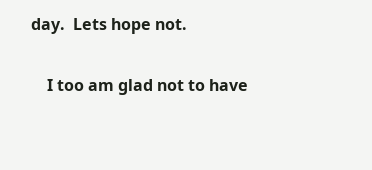day.  Lets hope not.

    I too am glad not to have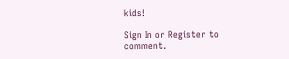kids!

Sign In or Register to comment.